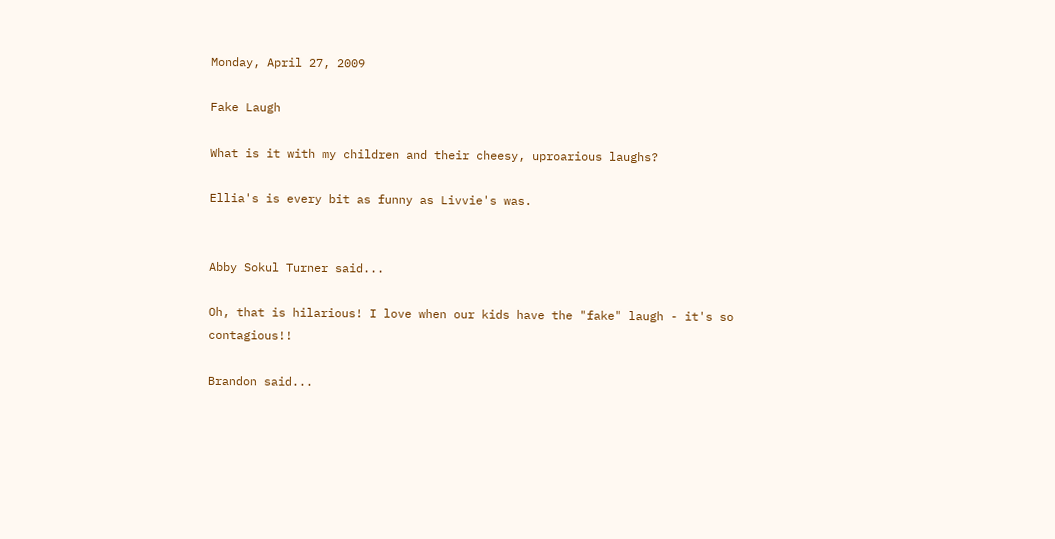Monday, April 27, 2009

Fake Laugh

What is it with my children and their cheesy, uproarious laughs?

Ellia's is every bit as funny as Livvie's was.


Abby Sokul Turner said...

Oh, that is hilarious! I love when our kids have the "fake" laugh - it's so contagious!!

Brandon said...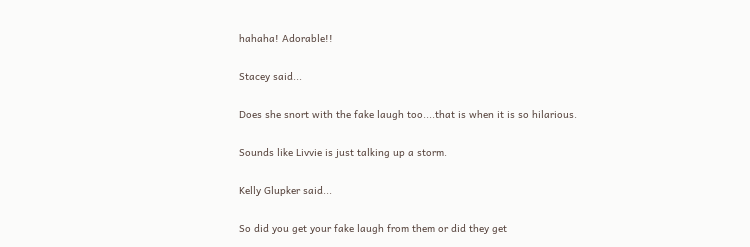hahaha! Adorable!!

Stacey said...

Does she snort with the fake laugh too....that is when it is so hilarious.

Sounds like Livvie is just talking up a storm.

Kelly Glupker said...

So did you get your fake laugh from them or did they get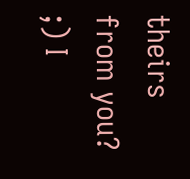theirs from you? ;) I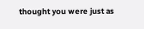thought you were just as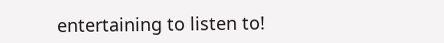entertaining to listen to!